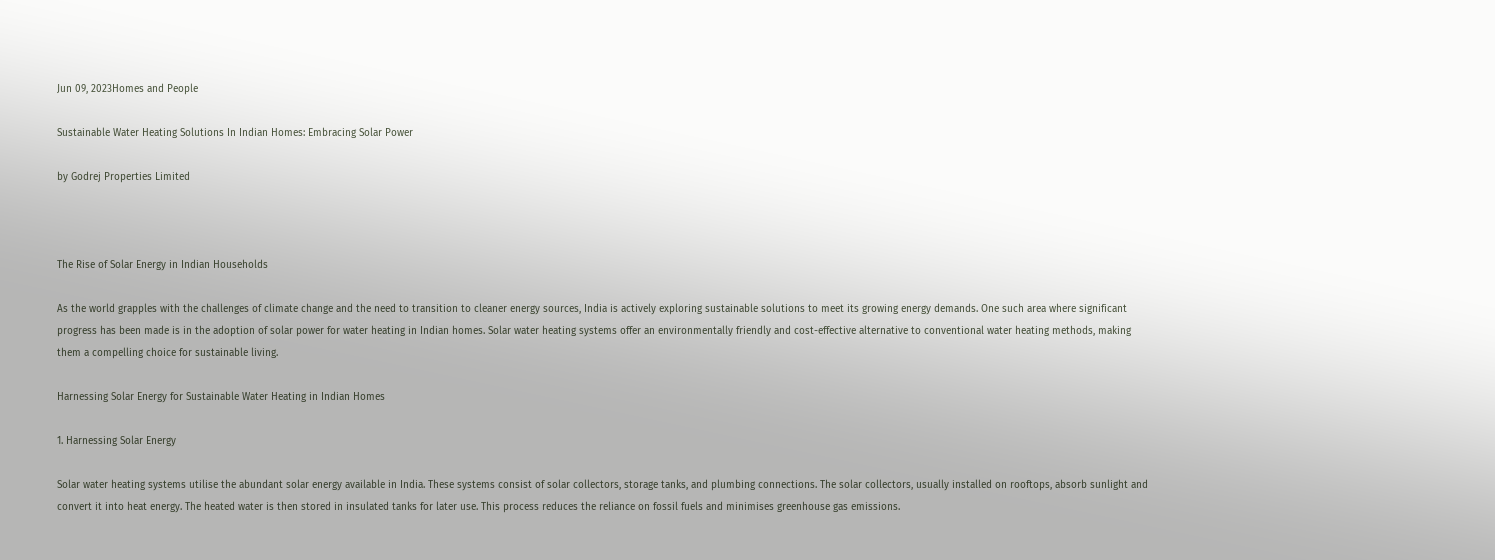Jun 09, 2023Homes and People

Sustainable Water Heating Solutions In Indian Homes: Embracing Solar Power

by Godrej Properties Limited



The Rise of Solar Energy in Indian Households

As the world grapples with the challenges of climate change and the need to transition to cleaner energy sources, India is actively exploring sustainable solutions to meet its growing energy demands. One such area where significant progress has been made is in the adoption of solar power for water heating in Indian homes. Solar water heating systems offer an environmentally friendly and cost-effective alternative to conventional water heating methods, making them a compelling choice for sustainable living.

Harnessing Solar Energy for Sustainable Water Heating in Indian Homes

1. Harnessing Solar Energy

Solar water heating systems utilise the abundant solar energy available in India. These systems consist of solar collectors, storage tanks, and plumbing connections. The solar collectors, usually installed on rooftops, absorb sunlight and convert it into heat energy. The heated water is then stored in insulated tanks for later use. This process reduces the reliance on fossil fuels and minimises greenhouse gas emissions.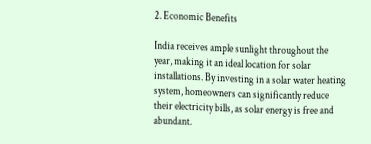2. Economic Benefits

India receives ample sunlight throughout the year, making it an ideal location for solar installations. By investing in a solar water heating system, homeowners can significantly reduce their electricity bills, as solar energy is free and abundant.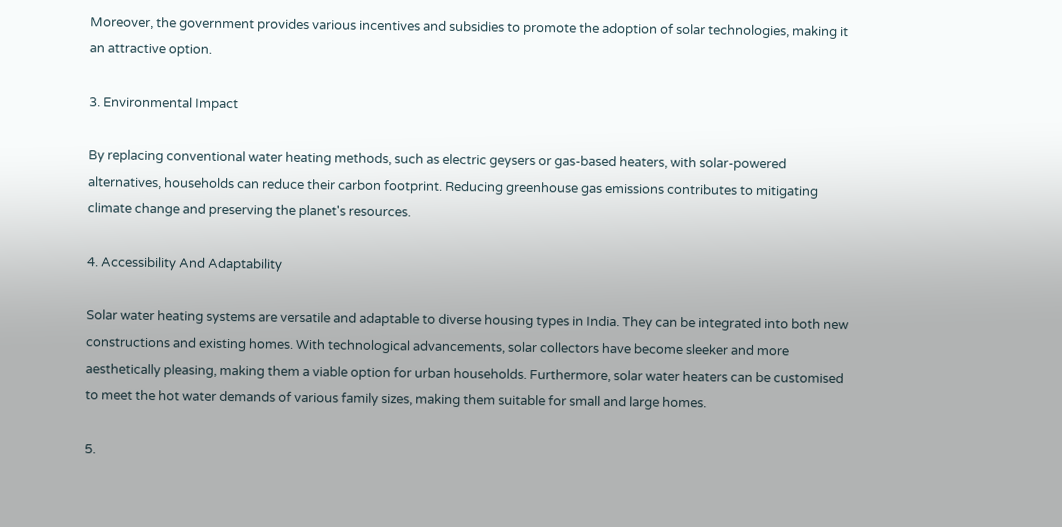Moreover, the government provides various incentives and subsidies to promote the adoption of solar technologies, making it an attractive option.

3. Environmental Impact

By replacing conventional water heating methods, such as electric geysers or gas-based heaters, with solar-powered alternatives, households can reduce their carbon footprint. Reducing greenhouse gas emissions contributes to mitigating climate change and preserving the planet's resources.

4. Accessibility And Adaptability

Solar water heating systems are versatile and adaptable to diverse housing types in India. They can be integrated into both new constructions and existing homes. With technological advancements, solar collectors have become sleeker and more aesthetically pleasing, making them a viable option for urban households. Furthermore, solar water heaters can be customised to meet the hot water demands of various family sizes, making them suitable for small and large homes.

5.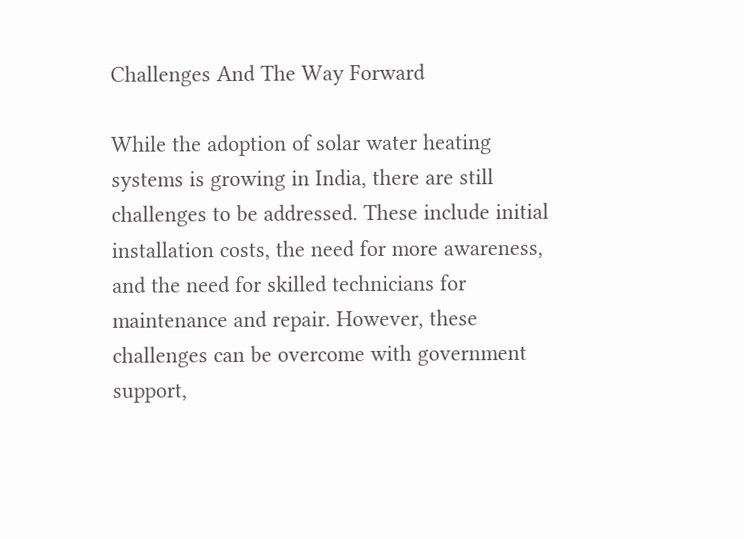Challenges And The Way Forward

While the adoption of solar water heating systems is growing in India, there are still challenges to be addressed. These include initial installation costs, the need for more awareness, and the need for skilled technicians for maintenance and repair. However, these challenges can be overcome with government support,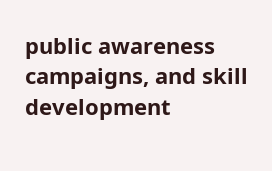public awareness campaigns, and skill development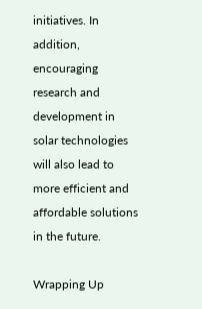initiatives. In addition, encouraging research and development in solar technologies will also lead to more efficient and affordable solutions in the future.

Wrapping Up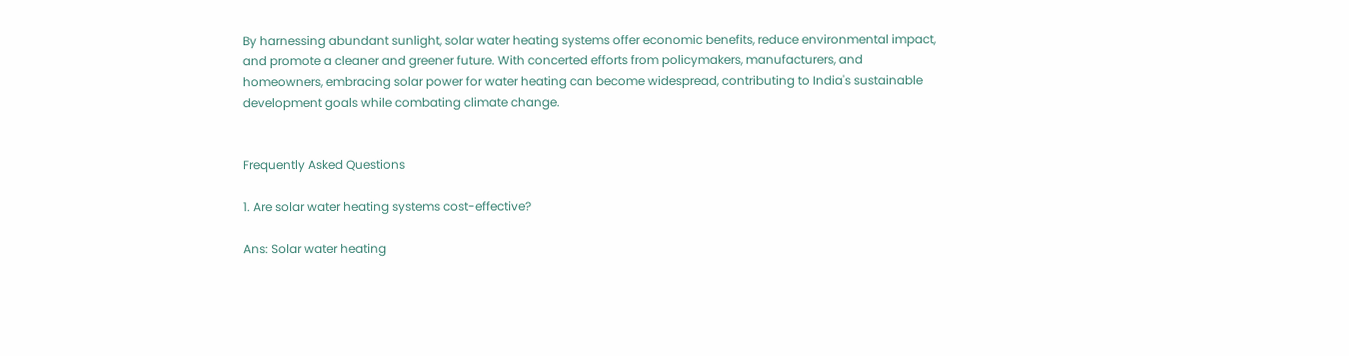By harnessing abundant sunlight, solar water heating systems offer economic benefits, reduce environmental impact, and promote a cleaner and greener future. With concerted efforts from policymakers, manufacturers, and homeowners, embracing solar power for water heating can become widespread, contributing to India's sustainable development goals while combating climate change.


Frequently Asked Questions

1. Are solar water heating systems cost-effective?

Ans: Solar water heating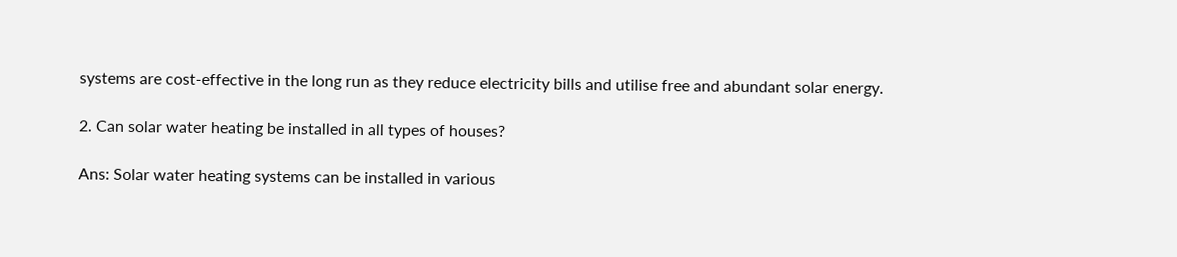systems are cost-effective in the long run as they reduce electricity bills and utilise free and abundant solar energy.

2. Can solar water heating be installed in all types of houses?

Ans: Solar water heating systems can be installed in various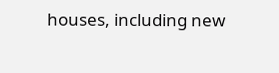houses, including new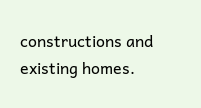constructions and existing homes.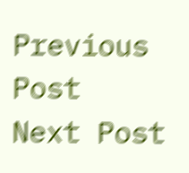Previous Post
Next Post